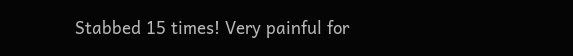Stabbed 15 times! Very painful for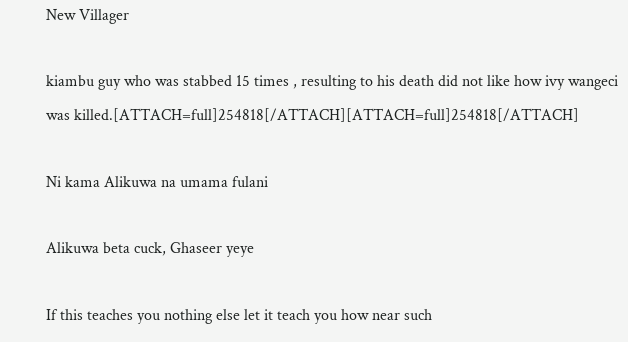New Villager

kiambu guy who was stabbed 15 times , resulting to his death did not like how ivy wangeci was killed.[ATTACH=full]254818[/ATTACH][ATTACH=full]254818[/ATTACH]

Ni kama Alikuwa na umama fulani

Alikuwa beta cuck, Ghaseer yeye

If this teaches you nothing else let it teach you how near such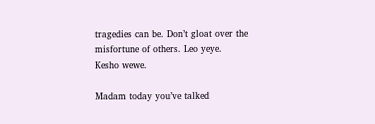tragedies can be. Don’t gloat over the misfortune of others. Leo yeye. Kesho wewe.

Madam today you’ve talked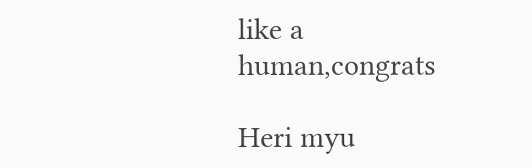like a human,congrats

Heri myu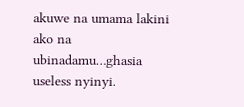akuwe na umama lakini ako na ubinadamu…ghasia useless nyinyi.